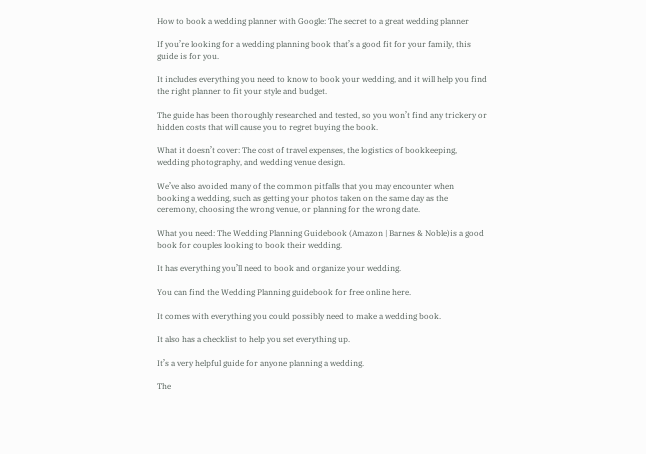How to book a wedding planner with Google: The secret to a great wedding planner

If you’re looking for a wedding planning book that’s a good fit for your family, this guide is for you.

It includes everything you need to know to book your wedding, and it will help you find the right planner to fit your style and budget.

The guide has been thoroughly researched and tested, so you won’t find any trickery or hidden costs that will cause you to regret buying the book.

What it doesn’t cover: The cost of travel expenses, the logistics of bookkeeping, wedding photography, and wedding venue design.

We’ve also avoided many of the common pitfalls that you may encounter when booking a wedding, such as getting your photos taken on the same day as the ceremony, choosing the wrong venue, or planning for the wrong date.

What you need: The Wedding Planning Guidebook (Amazon | Barnes & Noble)is a good book for couples looking to book their wedding.

It has everything you’ll need to book and organize your wedding.

You can find the Wedding Planning guidebook for free online here.

It comes with everything you could possibly need to make a wedding book.

It also has a checklist to help you set everything up.

It’s a very helpful guide for anyone planning a wedding.

The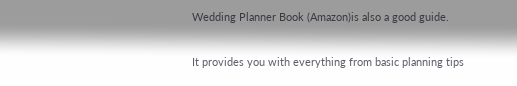Wedding Planner Book (Amazon)is also a good guide.

It provides you with everything from basic planning tips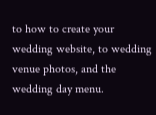to how to create your wedding website, to wedding venue photos, and the wedding day menu.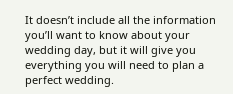It doesn’t include all the information you’ll want to know about your wedding day, but it will give you everything you will need to plan a perfect wedding.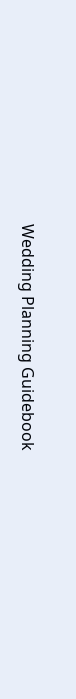Wedding Planning Guidebook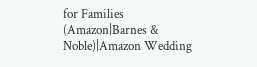for Families (Amazon|Barnes & Noble)|Amazon Wedding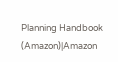Planning Handbook (Amazon)|Amazon